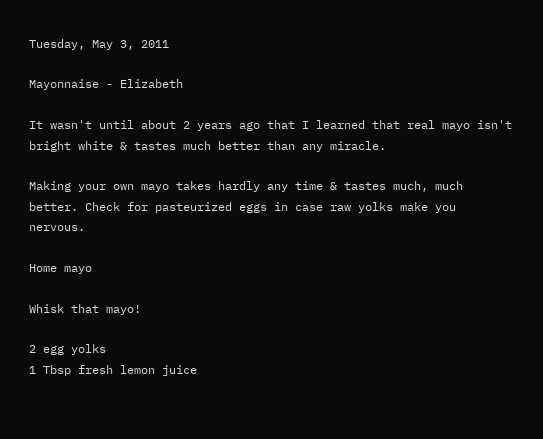Tuesday, May 3, 2011

Mayonnaise - Elizabeth

It wasn't until about 2 years ago that I learned that real mayo isn't bright white & tastes much better than any miracle.

Making your own mayo takes hardly any time & tastes much, much better. Check for pasteurized eggs in case raw yolks make you nervous.

Home mayo

Whisk that mayo!

2 egg yolks
1 Tbsp fresh lemon juice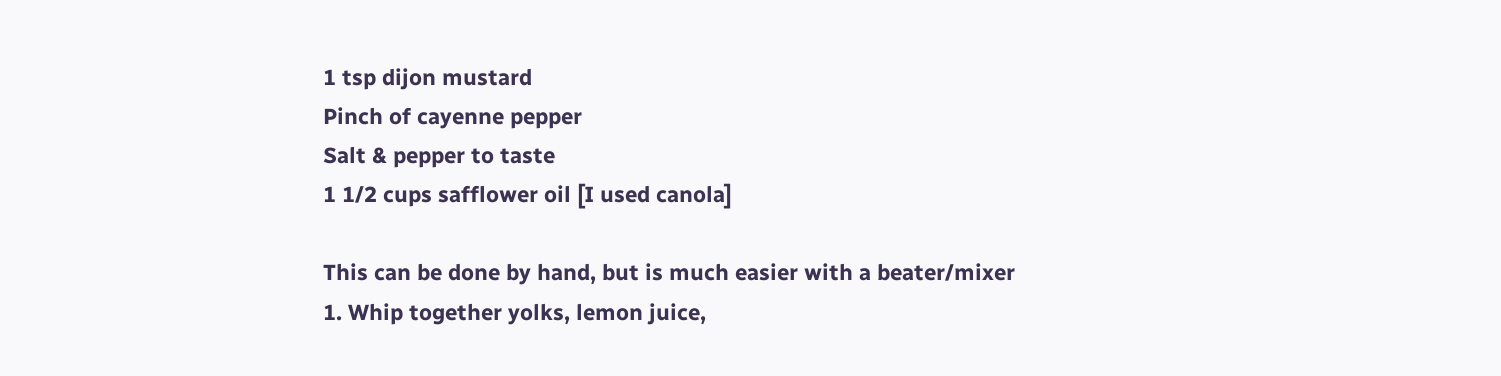1 tsp dijon mustard
Pinch of cayenne pepper
Salt & pepper to taste
1 1/2 cups safflower oil [I used canola]

This can be done by hand, but is much easier with a beater/mixer
1. Whip together yolks, lemon juice,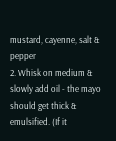mustard, cayenne, salt & pepper
2. Whisk on medium & slowly add oil - the mayo should get thick & emulsified. (If it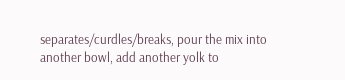separates/curdles/breaks, pour the mix into another bowl, add another yolk to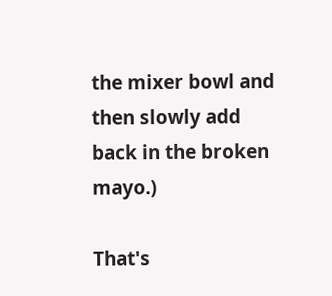the mixer bowl and then slowly add back in the broken mayo.)

That's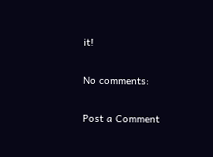it!

No comments:

Post a Comment